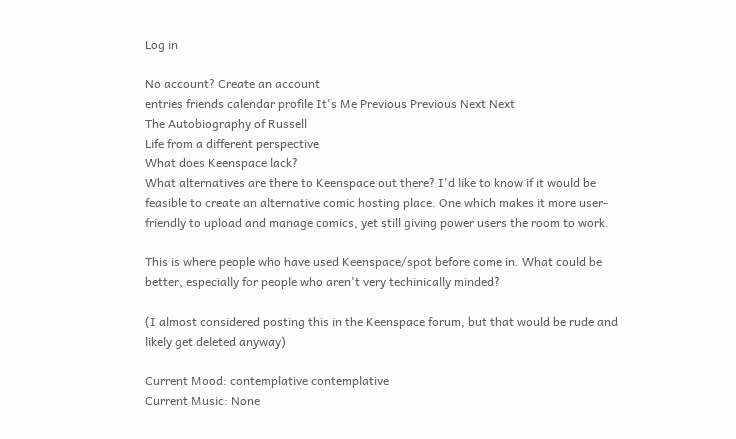Log in

No account? Create an account
entries friends calendar profile It's Me Previous Previous Next Next
The Autobiography of Russell
Life from a different perspective
What does Keenspace lack?
What alternatives are there to Keenspace out there? I'd like to know if it would be feasible to create an alternative comic hosting place. One which makes it more user-friendly to upload and manage comics, yet still giving power users the room to work.

This is where people who have used Keenspace/spot before come in. What could be better, especially for people who aren't very techinically minded?

(I almost considered posting this in the Keenspace forum, but that would be rude and likely get deleted anyway)

Current Mood: contemplative contemplative
Current Music: None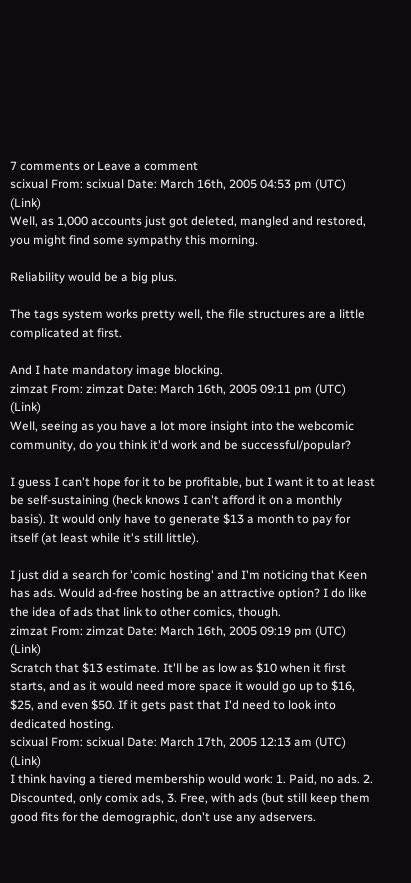7 comments or Leave a comment
scixual From: scixual Date: March 16th, 2005 04:53 pm (UTC) (Link)
Well, as 1,000 accounts just got deleted, mangled and restored, you might find some sympathy this morning.

Reliability would be a big plus.

The tags system works pretty well, the file structures are a little complicated at first.

And I hate mandatory image blocking.
zimzat From: zimzat Date: March 16th, 2005 09:11 pm (UTC) (Link)
Well, seeing as you have a lot more insight into the webcomic community, do you think it'd work and be successful/popular?

I guess I can't hope for it to be profitable, but I want it to at least be self-sustaining (heck knows I can't afford it on a monthly basis). It would only have to generate $13 a month to pay for itself (at least while it's still little).

I just did a search for 'comic hosting' and I'm noticing that Keen has ads. Would ad-free hosting be an attractive option? I do like the idea of ads that link to other comics, though.
zimzat From: zimzat Date: March 16th, 2005 09:19 pm (UTC) (Link)
Scratch that $13 estimate. It'll be as low as $10 when it first starts, and as it would need more space it would go up to $16, $25, and even $50. If it gets past that I'd need to look into dedicated hosting.
scixual From: scixual Date: March 17th, 2005 12:13 am (UTC) (Link)
I think having a tiered membership would work: 1. Paid, no ads. 2. Discounted, only comix ads, 3. Free, with ads (but still keep them good fits for the demographic, don't use any adservers.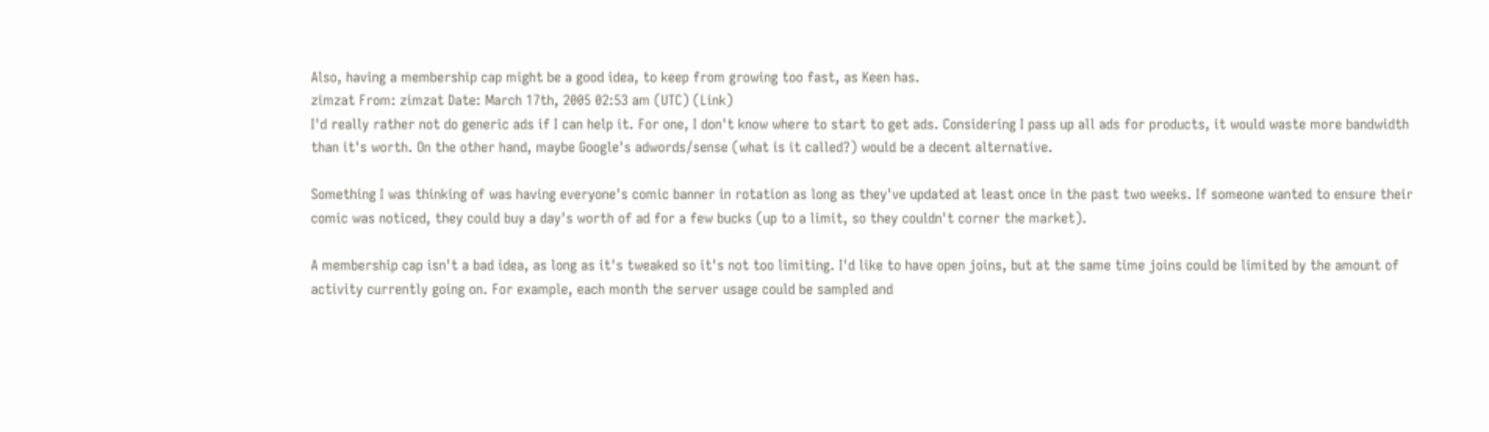Also, having a membership cap might be a good idea, to keep from growing too fast, as Keen has.
zimzat From: zimzat Date: March 17th, 2005 02:53 am (UTC) (Link)
I'd really rather not do generic ads if I can help it. For one, I don't know where to start to get ads. Considering I pass up all ads for products, it would waste more bandwidth than it's worth. On the other hand, maybe Google's adwords/sense (what is it called?) would be a decent alternative.

Something I was thinking of was having everyone's comic banner in rotation as long as they've updated at least once in the past two weeks. If someone wanted to ensure their comic was noticed, they could buy a day's worth of ad for a few bucks (up to a limit, so they couldn't corner the market).

A membership cap isn't a bad idea, as long as it's tweaked so it's not too limiting. I'd like to have open joins, but at the same time joins could be limited by the amount of activity currently going on. For example, each month the server usage could be sampled and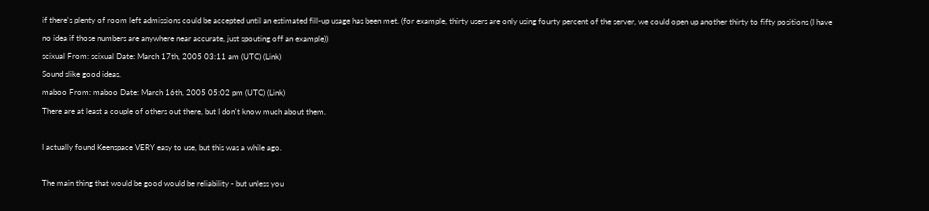if there's plenty of room left admissions could be accepted until an estimated fill-up usage has been met. (for example, thirty users are only using fourty percent of the server, we could open up another thirty to fifty positions (I have no idea if those numbers are anywhere near accurate, just spouting off an example))
scixual From: scixual Date: March 17th, 2005 03:11 am (UTC) (Link)
Sound slike good ideas.
maboo From: maboo Date: March 16th, 2005 05:02 pm (UTC) (Link)
There are at least a couple of others out there, but I don't know much about them.

I actually found Keenspace VERY easy to use, but this was a while ago.

The main thing that would be good would be reliability - but unless you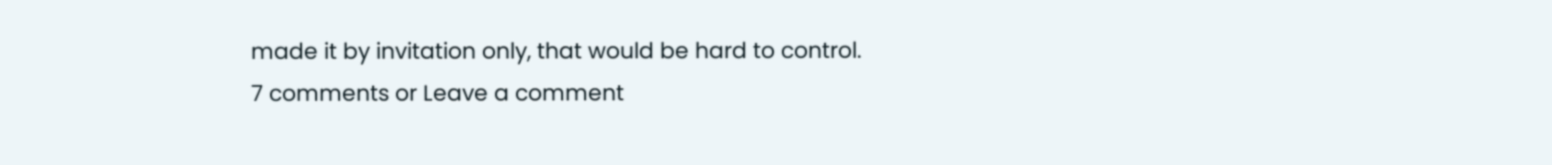made it by invitation only, that would be hard to control.
7 comments or Leave a comment